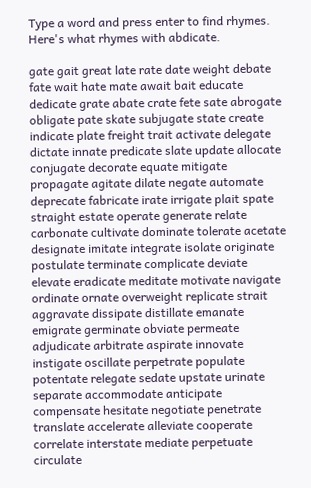Type a word and press enter to find rhymes.
Here's what rhymes with abdicate.

gate gait great late rate date weight debate fate wait hate mate await bait educate dedicate grate abate crate fete sate abrogate obligate pate skate subjugate state create indicate plate freight trait activate delegate dictate innate predicate slate update allocate conjugate decorate equate mitigate propagate agitate dilate negate automate deprecate fabricate irate irrigate plait spate straight estate operate generate relate carbonate cultivate dominate tolerate acetate designate imitate integrate isolate originate postulate terminate complicate deviate elevate eradicate meditate motivate navigate ordinate ornate overweight replicate strait aggravate dissipate distillate emanate emigrate germinate obviate permeate adjudicate arbitrate aspirate innovate instigate oscillate perpetrate populate potentate relegate sedate upstate urinate separate accommodate anticipate compensate hesitate negotiate penetrate translate accelerate alleviate cooperate correlate interstate mediate perpetuate circulate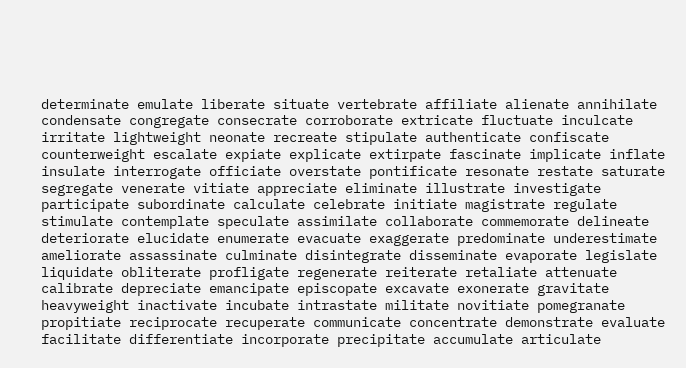determinate emulate liberate situate vertebrate affiliate alienate annihilate condensate congregate consecrate corroborate extricate fluctuate inculcate irritate lightweight neonate recreate stipulate authenticate confiscate counterweight escalate expiate explicate extirpate fascinate implicate inflate insulate interrogate officiate overstate pontificate resonate restate saturate segregate venerate vitiate appreciate eliminate illustrate investigate participate subordinate calculate celebrate initiate magistrate regulate stimulate contemplate speculate assimilate collaborate commemorate delineate deteriorate elucidate enumerate evacuate exaggerate predominate underestimate ameliorate assassinate culminate disintegrate disseminate evaporate legislate liquidate obliterate profligate regenerate reiterate retaliate attenuate calibrate depreciate emancipate episcopate excavate exonerate gravitate heavyweight inactivate incubate intrastate militate novitiate pomegranate propitiate reciprocate recuperate communicate concentrate demonstrate evaluate facilitate differentiate incorporate precipitate accumulate articulate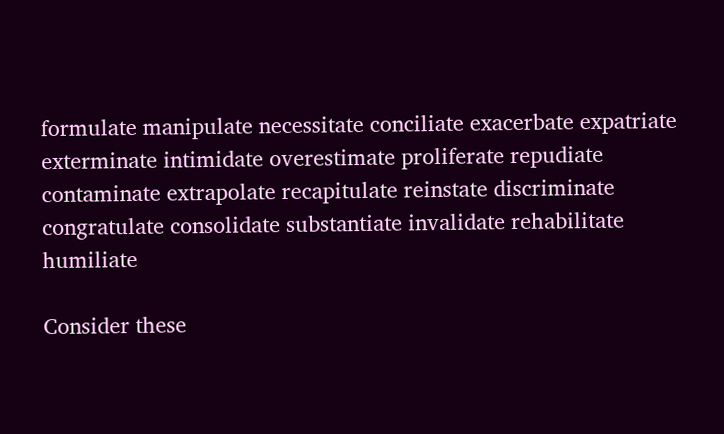formulate manipulate necessitate conciliate exacerbate expatriate exterminate intimidate overestimate proliferate repudiate contaminate extrapolate recapitulate reinstate discriminate congratulate consolidate substantiate invalidate rehabilitate humiliate

Consider these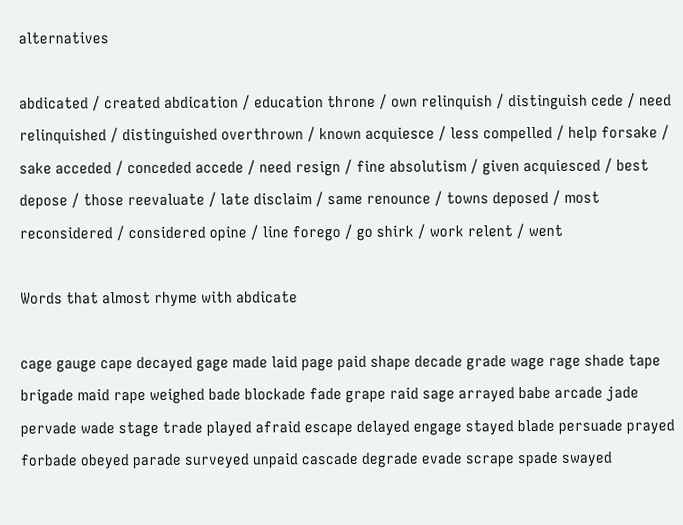alternatives

abdicated / created abdication / education throne / own relinquish / distinguish cede / need relinquished / distinguished overthrown / known acquiesce / less compelled / help forsake / sake acceded / conceded accede / need resign / fine absolutism / given acquiesced / best depose / those reevaluate / late disclaim / same renounce / towns deposed / most reconsidered / considered opine / line forego / go shirk / work relent / went

Words that almost rhyme with abdicate

cage gauge cape decayed gage made laid page paid shape decade grade wage rage shade tape brigade maid rape weighed bade blockade fade grape raid sage arrayed babe arcade jade pervade wade stage trade played afraid escape delayed engage stayed blade persuade prayed forbade obeyed parade surveyed unpaid cascade degrade evade scrape spade swayed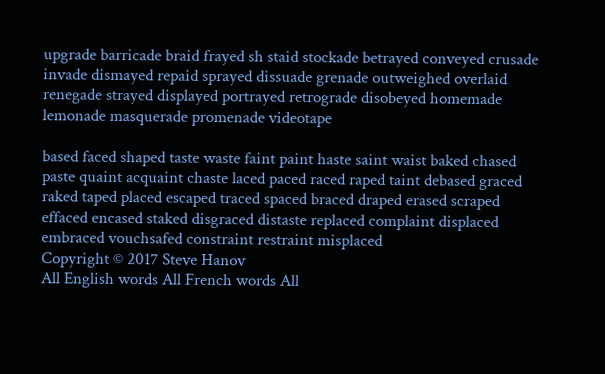upgrade barricade braid frayed sh staid stockade betrayed conveyed crusade invade dismayed repaid sprayed dissuade grenade outweighed overlaid renegade strayed displayed portrayed retrograde disobeyed homemade lemonade masquerade promenade videotape

based faced shaped taste waste faint paint haste saint waist baked chased paste quaint acquaint chaste laced paced raced raped taint debased graced raked taped placed escaped traced spaced braced draped erased scraped effaced encased staked disgraced distaste replaced complaint displaced embraced vouchsafed constraint restraint misplaced
Copyright © 2017 Steve Hanov
All English words All French words All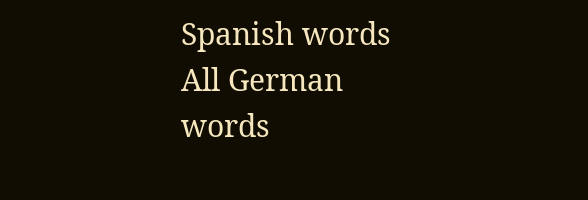Spanish words All German words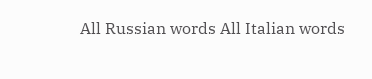All Russian words All Italian words